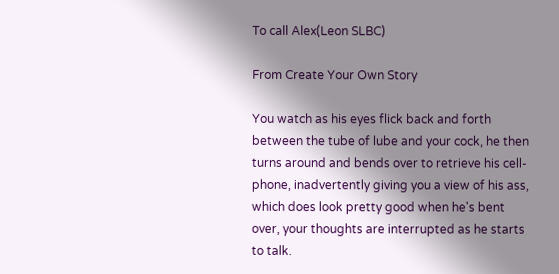To call Alex(Leon SLBC)

From Create Your Own Story

You watch as his eyes flick back and forth between the tube of lube and your cock, he then turns around and bends over to retrieve his cell-phone, inadvertently giving you a view of his ass, which does look pretty good when he's bent over, your thoughts are interrupted as he starts to talk.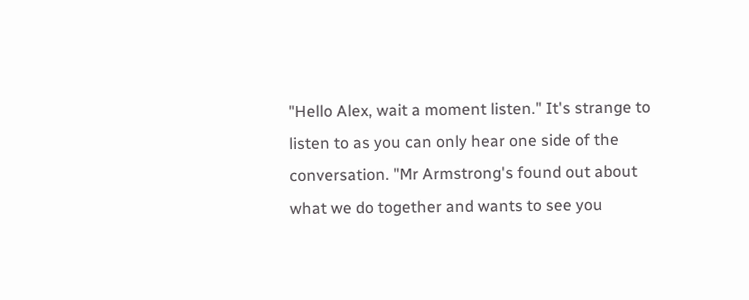"Hello Alex, wait a moment listen." It's strange to listen to as you can only hear one side of the conversation. "Mr Armstrong's found out about what we do together and wants to see you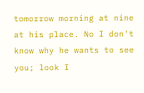tomorrow morning at nine at his place. No I don't know why he wants to see you; look I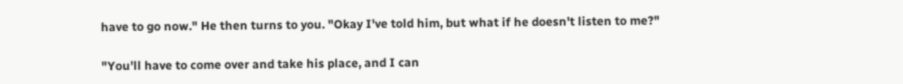have to go now." He then turns to you. "Okay I've told him, but what if he doesn't listen to me?"

"You'll have to come over and take his place, and I can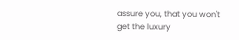assure you, that you won't get the luxury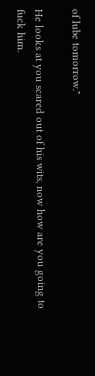of lube tomorrow."

He looks at you scared out of his wits, now how are you going to fuck him.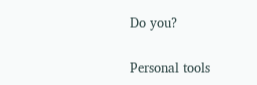Do you?

Personal tools